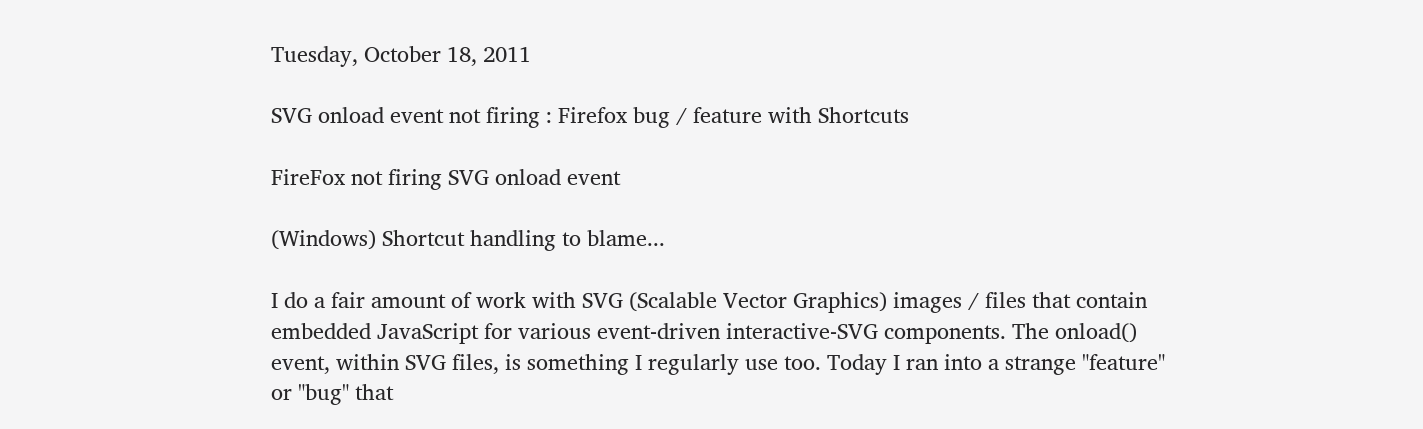Tuesday, October 18, 2011

SVG onload event not firing : Firefox bug / feature with Shortcuts

FireFox not firing SVG onload event

(Windows) Shortcut handling to blame...

I do a fair amount of work with SVG (Scalable Vector Graphics) images / files that contain embedded JavaScript for various event-driven interactive-SVG components. The onload() event, within SVG files, is something I regularly use too. Today I ran into a strange "feature" or "bug" that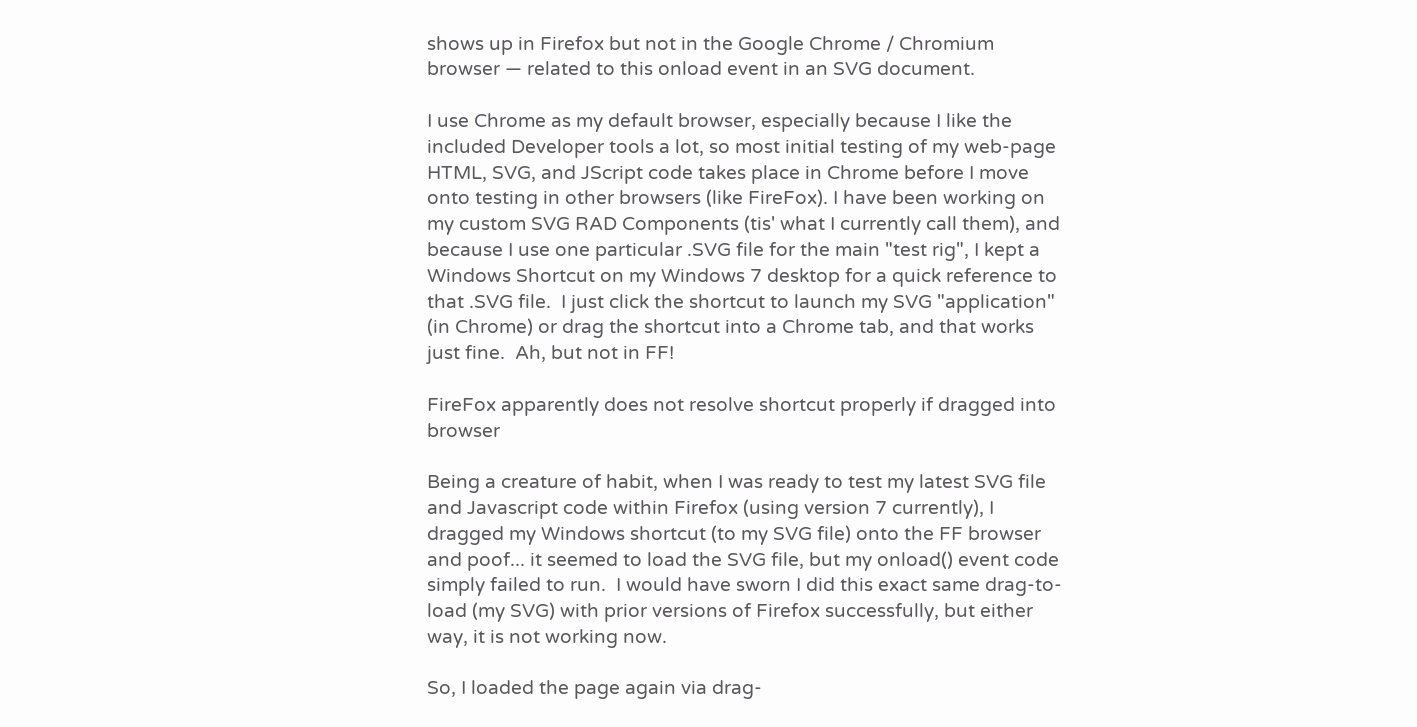shows up in Firefox but not in the Google Chrome / Chromium browser — related to this onload event in an SVG document.

I use Chrome as my default browser, especially because I like the included Developer tools a lot, so most initial testing of my web-page HTML, SVG, and JScript code takes place in Chrome before I move onto testing in other browsers (like FireFox). I have been working on my custom SVG RAD Components (tis' what I currently call them), and because I use one particular .SVG file for the main "test rig", I kept a Windows Shortcut on my Windows 7 desktop for a quick reference to that .SVG file.  I just click the shortcut to launch my SVG "application" (in Chrome) or drag the shortcut into a Chrome tab, and that works just fine.  Ah, but not in FF!

FireFox apparently does not resolve shortcut properly if dragged into browser

Being a creature of habit, when I was ready to test my latest SVG file and Javascript code within Firefox (using version 7 currently), I dragged my Windows shortcut (to my SVG file) onto the FF browser and poof... it seemed to load the SVG file, but my onload() event code simply failed to run.  I would have sworn I did this exact same drag-to-load (my SVG) with prior versions of Firefox successfully, but either way, it is not working now.

So, I loaded the page again via drag-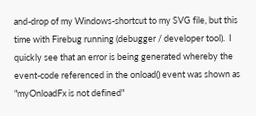and-drop of my Windows-shortcut to my SVG file, but this time with Firebug running (debugger / developer tool).  I quickly see that an error is being generated whereby the event-code referenced in the onload() event was shown as "myOnloadFx is not defined"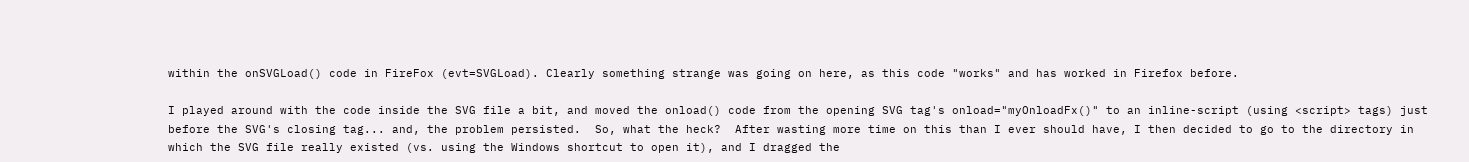within the onSVGLoad() code in FireFox (evt=SVGLoad). Clearly something strange was going on here, as this code "works" and has worked in Firefox before.

I played around with the code inside the SVG file a bit, and moved the onload() code from the opening SVG tag's onload="myOnloadFx()" to an inline-script (using <script> tags) just before the SVG's closing tag... and, the problem persisted.  So, what the heck?  After wasting more time on this than I ever should have, I then decided to go to the directory in which the SVG file really existed (vs. using the Windows shortcut to open it), and I dragged the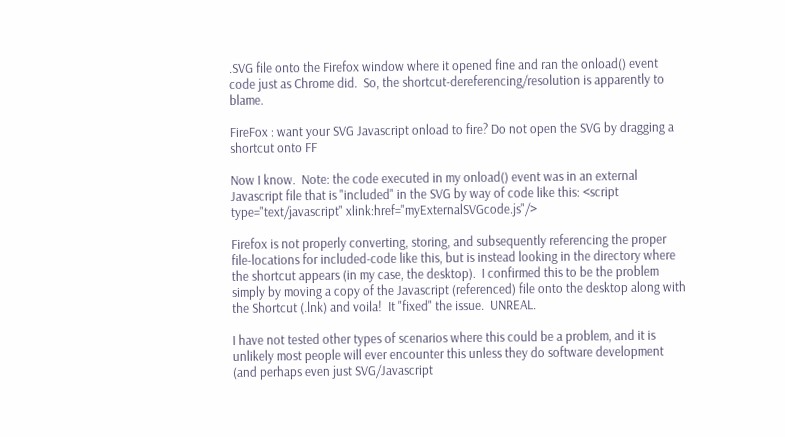.SVG file onto the Firefox window where it opened fine and ran the onload() event code just as Chrome did.  So, the shortcut-dereferencing/resolution is apparently to blame.

FireFox : want your SVG Javascript onload to fire? Do not open the SVG by dragging a shortcut onto FF

Now I know.  Note: the code executed in my onload() event was in an external Javascript file that is "included" in the SVG by way of code like this: <script type="text/javascript" xlink:href="myExternalSVGcode.js"/>

Firefox is not properly converting, storing, and subsequently referencing the proper file-locations for included-code like this, but is instead looking in the directory where the shortcut appears (in my case, the desktop).  I confirmed this to be the problem simply by moving a copy of the Javascript (referenced) file onto the desktop along with the Shortcut (.lnk) and voila!  It "fixed" the issue.  UNREAL.

I have not tested other types of scenarios where this could be a problem, and it is unlikely most people will ever encounter this unless they do software development (and perhaps even just SVG/Javascript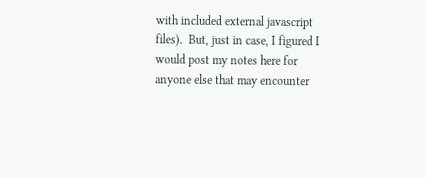with included external javascript files).  But, just in case, I figured I would post my notes here for anyone else that may encounter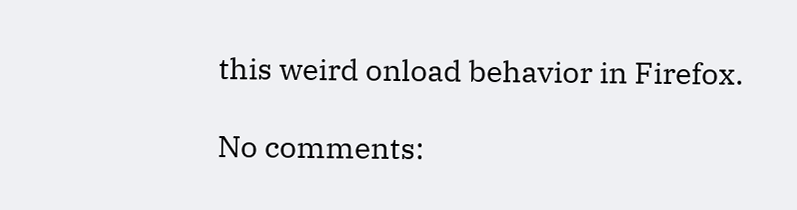this weird onload behavior in Firefox.

No comments: